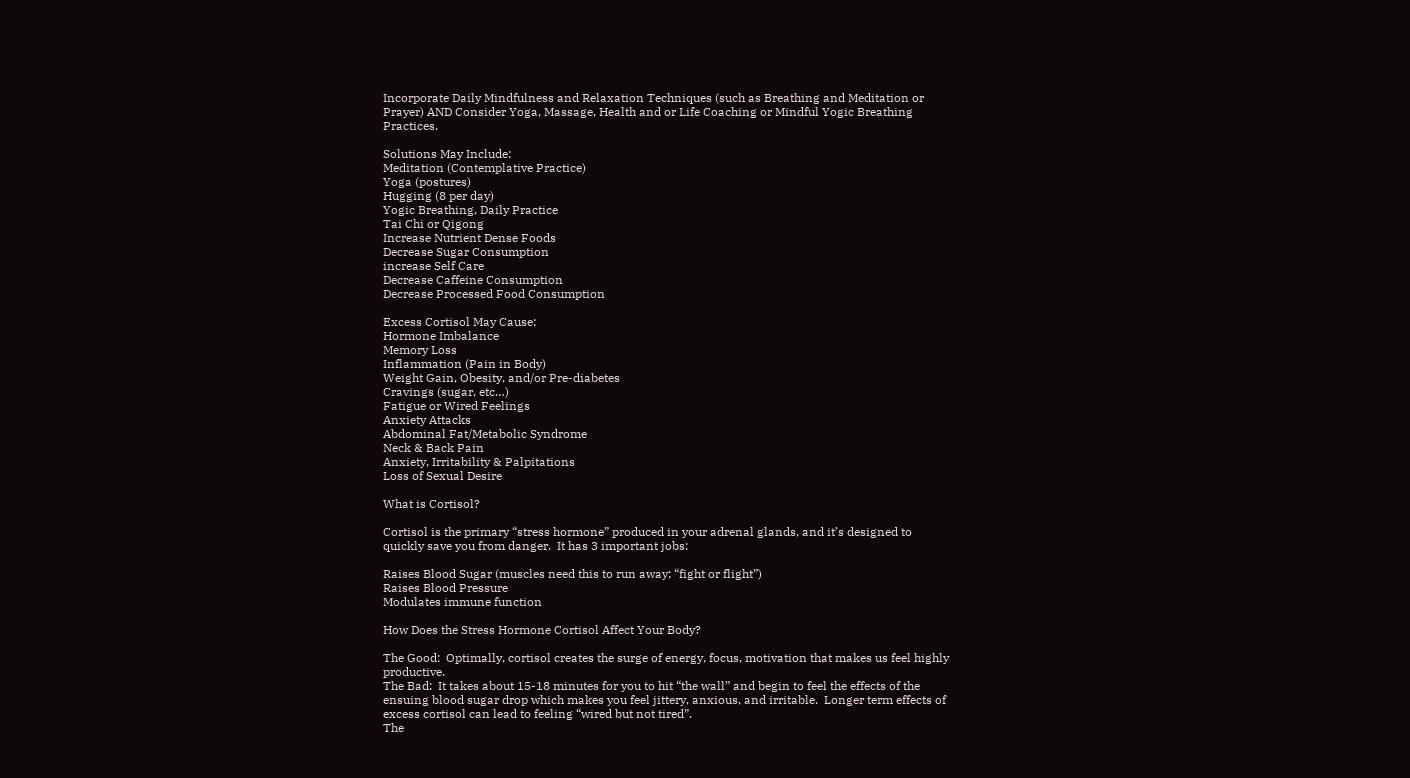Incorporate Daily Mindfulness and Relaxation Techniques (such as Breathing and Meditation or Prayer) AND Consider Yoga, Massage, Health and or Life Coaching or Mindful Yogic Breathing Practices.

Solutions May Include:
Meditation (Contemplative Practice)
Yoga (postures)
Hugging (8 per day)
Yogic Breathing, Daily Practice
Tai Chi or Qigong
Increase Nutrient Dense Foods
Decrease Sugar Consumption
increase Self Care
Decrease Caffeine Consumption
Decrease Processed Food Consumption

Excess Cortisol May Cause:
Hormone Imbalance
Memory Loss
Inflammation (Pain in Body)
Weight Gain, Obesity, and/or Pre-diabetes
Cravings (sugar, etc…)
Fatigue or Wired Feelings
Anxiety Attacks
Abdominal Fat/Metabolic Syndrome
Neck & Back Pain
Anxiety, Irritability & Palpitations
Loss of Sexual Desire

What is Cortisol?

Cortisol is the primary “stress hormone” produced in your adrenal glands, and it’s designed to quickly save you from danger.  It has 3 important jobs:

Raises Blood Sugar (muscles need this to run away; “fight or flight”)
Raises Blood Pressure
Modulates immune function

How Does the Stress Hormone Cortisol Affect Your Body?

The Good:  Optimally, cortisol creates the surge of energy, focus, motivation that makes us feel highly productive.
The Bad:  It takes about 15-18 minutes for you to hit “the wall” and begin to feel the effects of the ensuing blood sugar drop which makes you feel jittery, anxious, and irritable.  Longer term effects of excess cortisol can lead to feeling “wired but not tired”.
The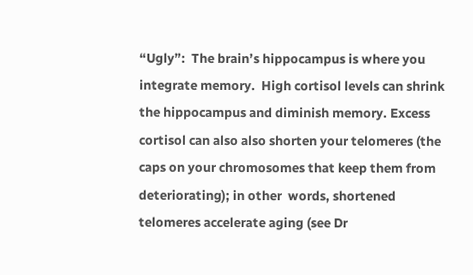“Ugly”:  The brain’s hippocampus is where you integrate memory.  High cortisol levels can shrink the hippocampus and diminish memory. Excess cortisol can also also shorten your telomeres (the caps on your chromosomes that keep them from deteriorating); in other  words, shortened telomeres accelerate aging (see Dr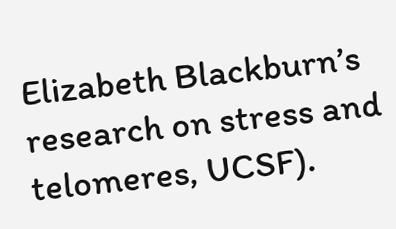Elizabeth Blackburn’s research on stress and telomeres, UCSF).